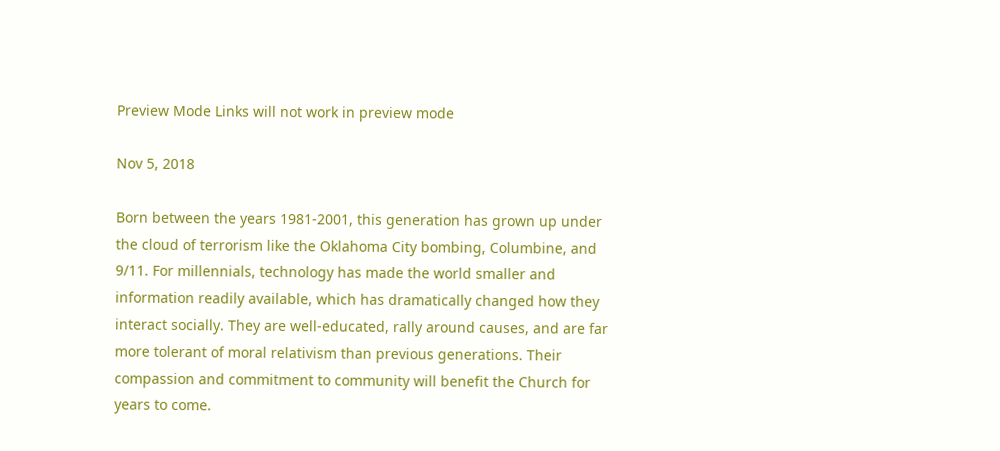Preview Mode Links will not work in preview mode

Nov 5, 2018

Born between the years 1981-2001, this generation has grown up under the cloud of terrorism like the Oklahoma City bombing, Columbine, and 9/11. For millennials, technology has made the world smaller and information readily available, which has dramatically changed how they interact socially. They are well-educated, rally around causes, and are far more tolerant of moral relativism than previous generations. Their compassion and commitment to community will benefit the Church for years to come.